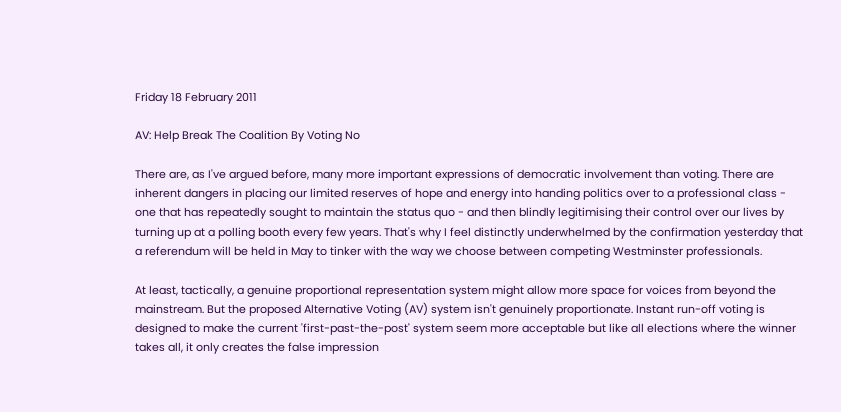Friday 18 February 2011

AV: Help Break The Coalition By Voting No

There are, as I've argued before, many more important expressions of democratic involvement than voting. There are inherent dangers in placing our limited reserves of hope and energy into handing politics over to a professional class - one that has repeatedly sought to maintain the status quo - and then blindly legitimising their control over our lives by turning up at a polling booth every few years. That's why I feel distinctly underwhelmed by the confirmation yesterday that a referendum will be held in May to tinker with the way we choose between competing Westminster professionals.

At least, tactically, a genuine proportional representation system might allow more space for voices from beyond the mainstream. But the proposed Alternative Voting (AV) system isn't genuinely proportionate. Instant run-off voting is designed to make the current 'first-past-the-post' system seem more acceptable but like all elections where the winner takes all, it only creates the false impression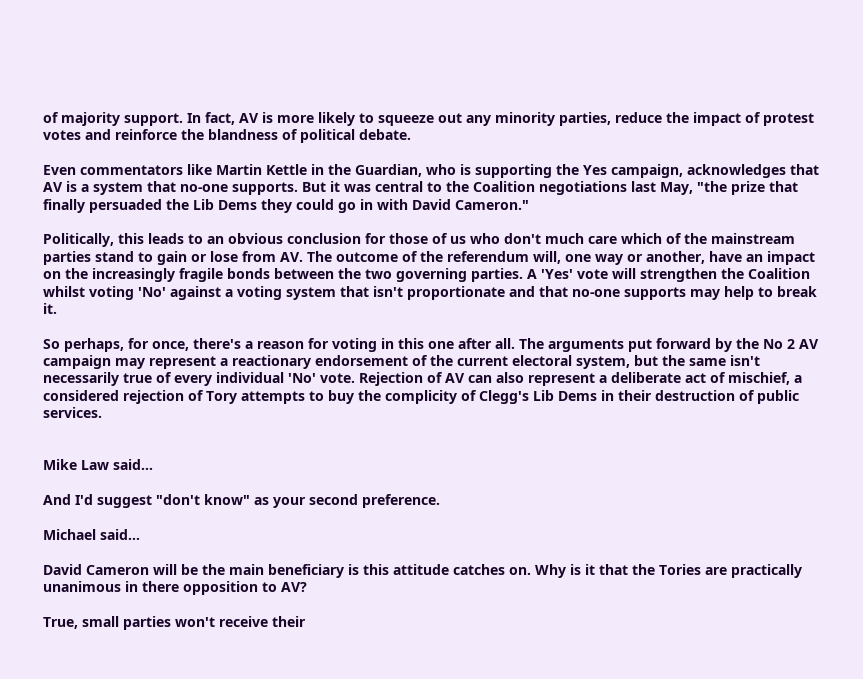of majority support. In fact, AV is more likely to squeeze out any minority parties, reduce the impact of protest votes and reinforce the blandness of political debate.

Even commentators like Martin Kettle in the Guardian, who is supporting the Yes campaign, acknowledges that AV is a system that no-one supports. But it was central to the Coalition negotiations last May, "the prize that finally persuaded the Lib Dems they could go in with David Cameron."

Politically, this leads to an obvious conclusion for those of us who don't much care which of the mainstream parties stand to gain or lose from AV. The outcome of the referendum will, one way or another, have an impact on the increasingly fragile bonds between the two governing parties. A 'Yes' vote will strengthen the Coalition whilst voting 'No' against a voting system that isn't proportionate and that no-one supports may help to break it.

So perhaps, for once, there's a reason for voting in this one after all. The arguments put forward by the No 2 AV campaign may represent a reactionary endorsement of the current electoral system, but the same isn't necessarily true of every individual 'No' vote. Rejection of AV can also represent a deliberate act of mischief, a considered rejection of Tory attempts to buy the complicity of Clegg's Lib Dems in their destruction of public services.


Mike Law said...

And I'd suggest "don't know" as your second preference.

Michael said...

David Cameron will be the main beneficiary is this attitude catches on. Why is it that the Tories are practically unanimous in there opposition to AV?

True, small parties won't receive their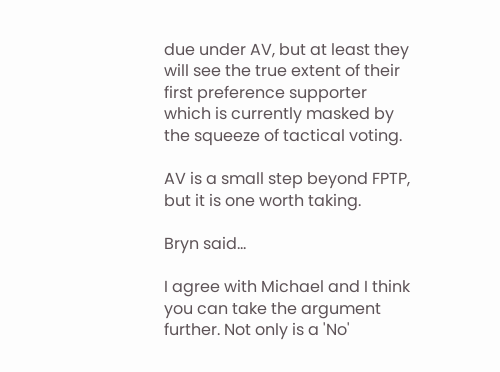due under AV, but at least they will see the true extent of their first preference supporter which is currently masked by the squeeze of tactical voting.

AV is a small step beyond FPTP, but it is one worth taking.

Bryn said...

I agree with Michael and I think you can take the argument further. Not only is a 'No'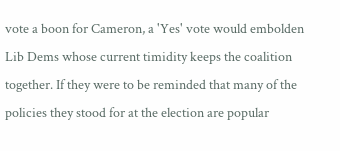vote a boon for Cameron, a 'Yes' vote would embolden Lib Dems whose current timidity keeps the coalition together. If they were to be reminded that many of the policies they stood for at the election are popular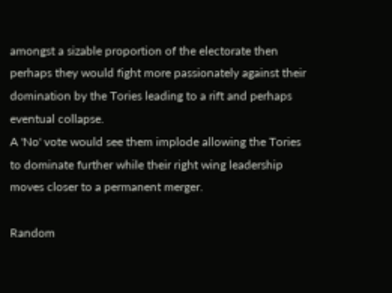amongst a sizable proportion of the electorate then perhaps they would fight more passionately against their domination by the Tories leading to a rift and perhaps eventual collapse.
A 'No' vote would see them implode allowing the Tories to dominate further while their right wing leadership moves closer to a permanent merger.

Random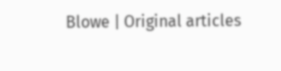Blowe | Original articles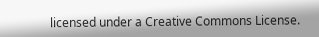licensed under a Creative Commons License.